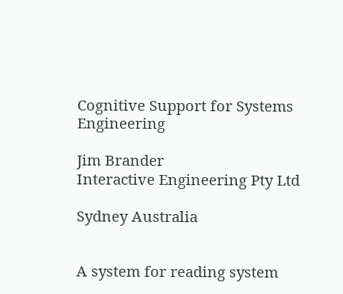Cognitive Support for Systems Engineering

Jim Brander
Interactive Engineering Pty Ltd

Sydney Australia


A system for reading system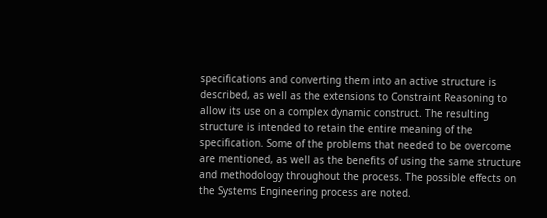specifications and converting them into an active structure is described, as well as the extensions to Constraint Reasoning to allow its use on a complex dynamic construct. The resulting structure is intended to retain the entire meaning of the specification. Some of the problems that needed to be overcome are mentioned, as well as the benefits of using the same structure and methodology throughout the process. The possible effects on the Systems Engineering process are noted.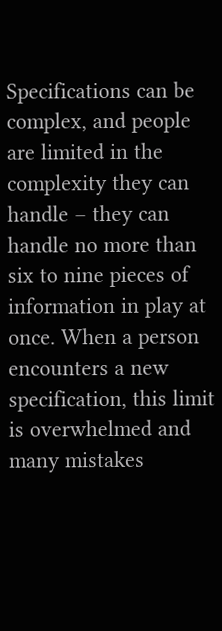Specifications can be complex, and people are limited in the complexity they can handle – they can handle no more than six to nine pieces of information in play at once. When a person encounters a new specification, this limit is overwhelmed and many mistakes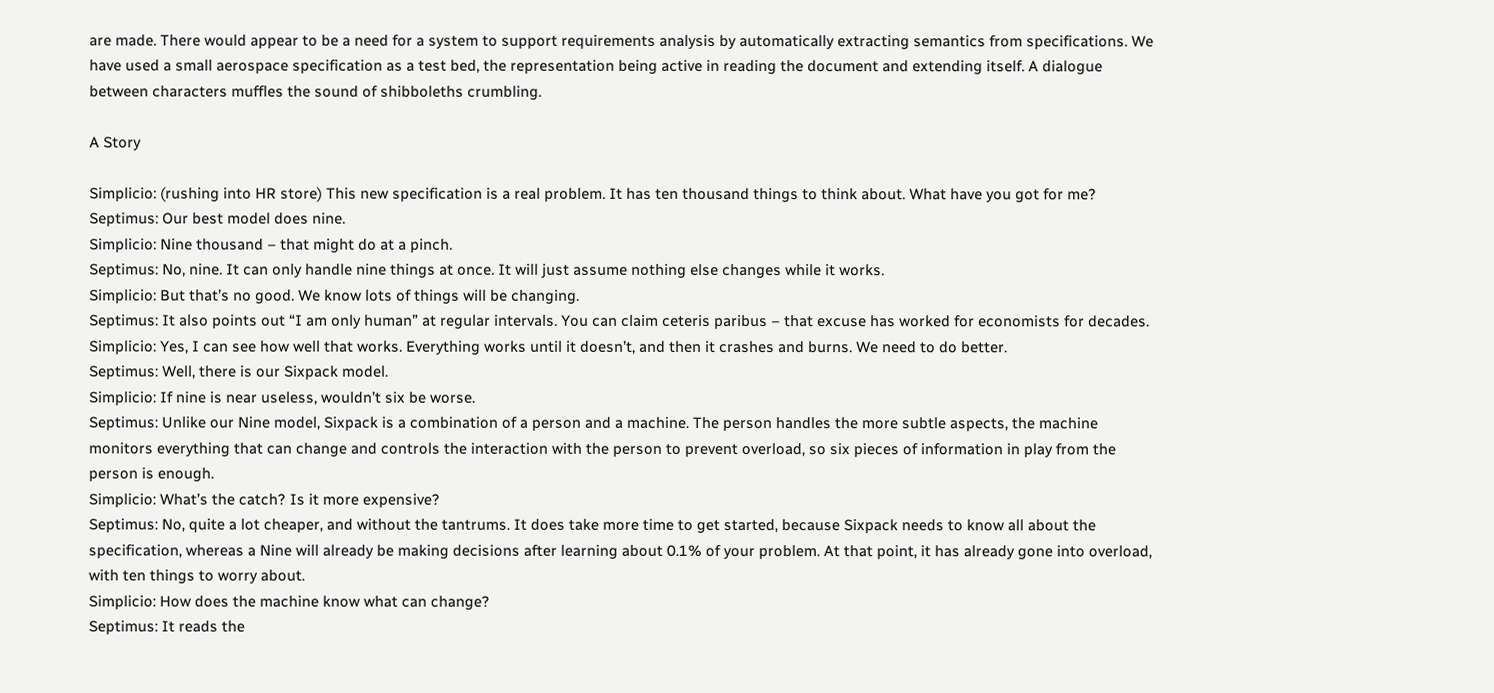are made. There would appear to be a need for a system to support requirements analysis by automatically extracting semantics from specifications. We have used a small aerospace specification as a test bed, the representation being active in reading the document and extending itself. A dialogue between characters muffles the sound of shibboleths crumbling.

A Story

Simplicio: (rushing into HR store) This new specification is a real problem. It has ten thousand things to think about. What have you got for me?
Septimus: Our best model does nine.
Simplicio: Nine thousand – that might do at a pinch.
Septimus: No, nine. It can only handle nine things at once. It will just assume nothing else changes while it works.
Simplicio: But that’s no good. We know lots of things will be changing.
Septimus: It also points out “I am only human” at regular intervals. You can claim ceteris paribus – that excuse has worked for economists for decades.
Simplicio: Yes, I can see how well that works. Everything works until it doesn’t, and then it crashes and burns. We need to do better.
Septimus: Well, there is our Sixpack model.
Simplicio: If nine is near useless, wouldn’t six be worse.
Septimus: Unlike our Nine model, Sixpack is a combination of a person and a machine. The person handles the more subtle aspects, the machine monitors everything that can change and controls the interaction with the person to prevent overload, so six pieces of information in play from the person is enough.
Simplicio: What’s the catch? Is it more expensive?
Septimus: No, quite a lot cheaper, and without the tantrums. It does take more time to get started, because Sixpack needs to know all about the specification, whereas a Nine will already be making decisions after learning about 0.1% of your problem. At that point, it has already gone into overload, with ten things to worry about.
Simplicio: How does the machine know what can change?
Septimus: It reads the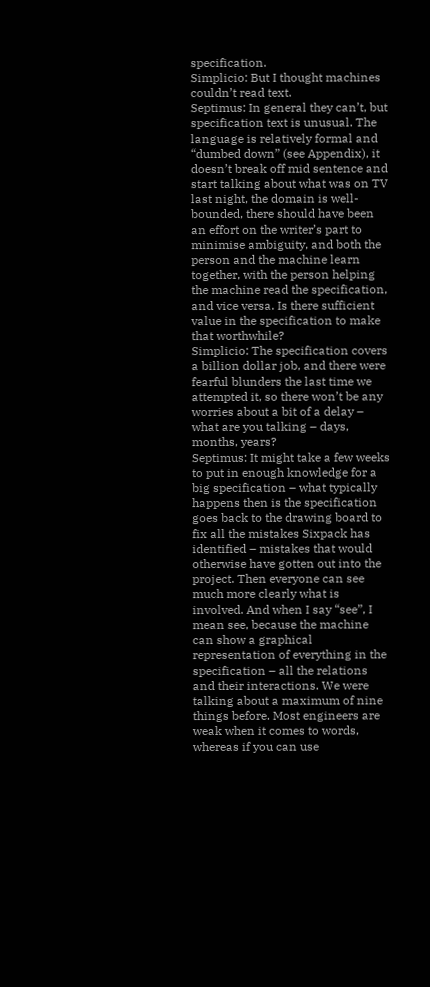specification.
Simplicio: But I thought machines couldn’t read text.
Septimus: In general they can’t, but specification text is unusual. The language is relatively formal and “dumbed down” (see Appendix), it doesn’t break off mid sentence and start talking about what was on TV last night, the domain is well-bounded, there should have been an effort on the writer’s part to minimise ambiguity, and both the person and the machine learn together, with the person helping the machine read the specification, and vice versa. Is there sufficient value in the specification to make that worthwhile?
Simplicio: The specification covers a billion dollar job, and there were fearful blunders the last time we attempted it, so there won’t be any worries about a bit of a delay – what are you talking – days, months, years?
Septimus: It might take a few weeks to put in enough knowledge for a big specification – what typically happens then is the specification goes back to the drawing board to fix all the mistakes Sixpack has identified – mistakes that would otherwise have gotten out into the project. Then everyone can see much more clearly what is involved. And when I say “see”, I mean see, because the machine can show a graphical representation of everything in the specification – all the relations and their interactions. We were talking about a maximum of nine things before. Most engineers are weak when it comes to words, whereas if you can use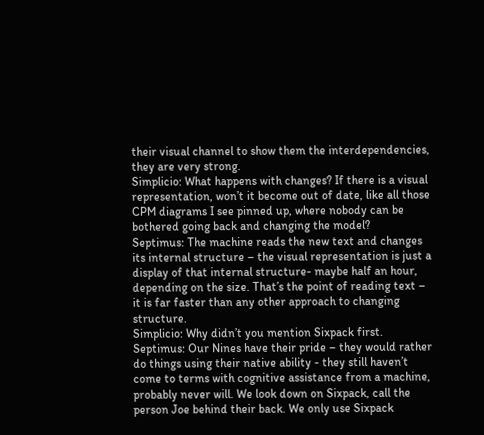their visual channel to show them the interdependencies, they are very strong.
Simplicio: What happens with changes? If there is a visual representation, won’t it become out of date, like all those CPM diagrams I see pinned up, where nobody can be bothered going back and changing the model?
Septimus: The machine reads the new text and changes its internal structure – the visual representation is just a display of that internal structure- maybe half an hour, depending on the size. That’s the point of reading text – it is far faster than any other approach to changing structure.
Simplicio: Why didn’t you mention Sixpack first.
Septimus: Our Nines have their pride – they would rather do things using their native ability - they still haven’t come to terms with cognitive assistance from a machine, probably never will. We look down on Sixpack, call the person Joe behind their back. We only use Sixpack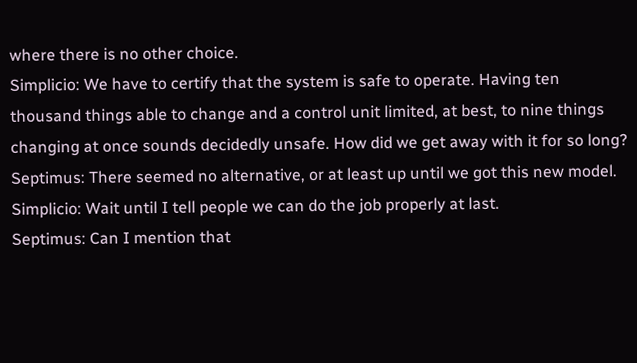where there is no other choice.
Simplicio: We have to certify that the system is safe to operate. Having ten thousand things able to change and a control unit limited, at best, to nine things changing at once sounds decidedly unsafe. How did we get away with it for so long?
Septimus: There seemed no alternative, or at least up until we got this new model.
Simplicio: Wait until I tell people we can do the job properly at last.
Septimus: Can I mention that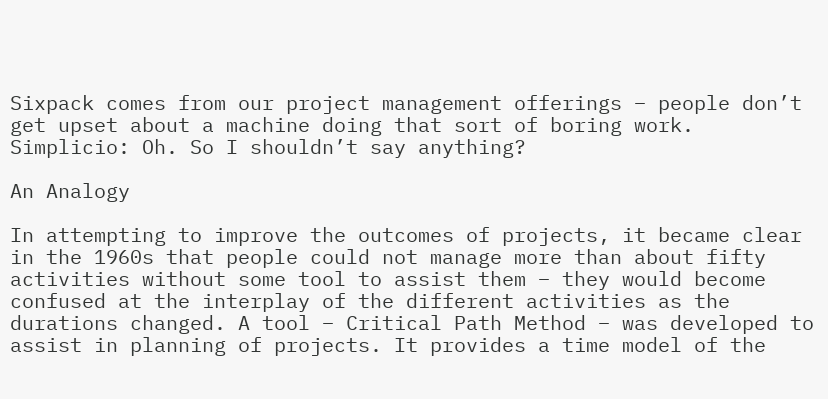Sixpack comes from our project management offerings – people don’t get upset about a machine doing that sort of boring work.
Simplicio: Oh. So I shouldn’t say anything?

An Analogy

In attempting to improve the outcomes of projects, it became clear in the 1960s that people could not manage more than about fifty activities without some tool to assist them – they would become confused at the interplay of the different activities as the durations changed. A tool – Critical Path Method – was developed to assist in planning of projects. It provides a time model of the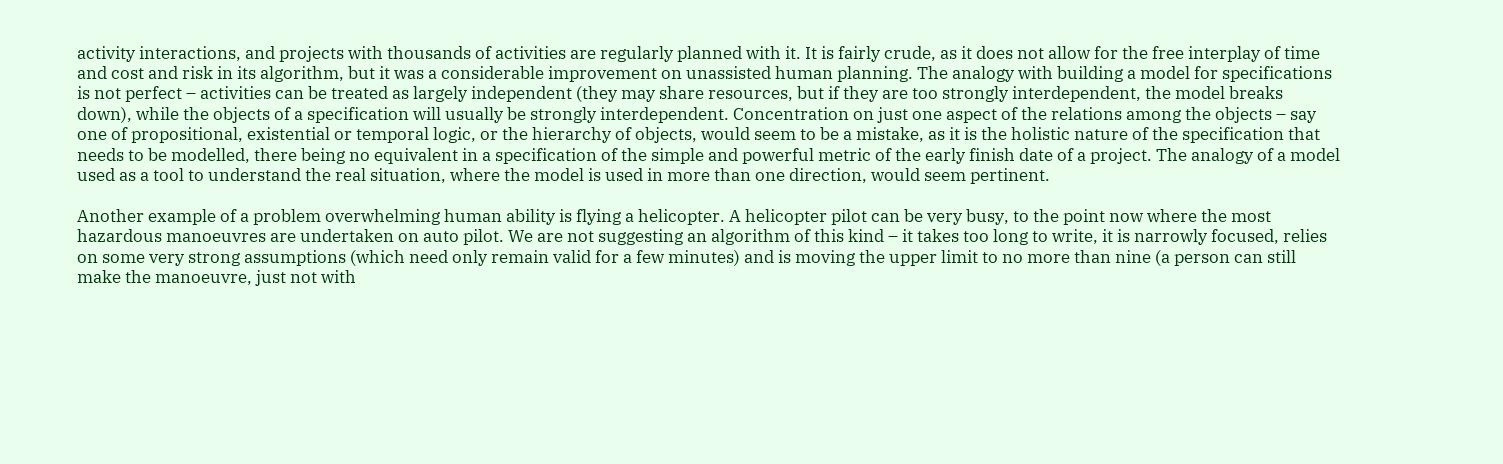activity interactions, and projects with thousands of activities are regularly planned with it. It is fairly crude, as it does not allow for the free interplay of time and cost and risk in its algorithm, but it was a considerable improvement on unassisted human planning. The analogy with building a model for specifications is not perfect – activities can be treated as largely independent (they may share resources, but if they are too strongly interdependent, the model breaks down), while the objects of a specification will usually be strongly interdependent. Concentration on just one aspect of the relations among the objects – say one of propositional, existential or temporal logic, or the hierarchy of objects, would seem to be a mistake, as it is the holistic nature of the specification that needs to be modelled, there being no equivalent in a specification of the simple and powerful metric of the early finish date of a project. The analogy of a model used as a tool to understand the real situation, where the model is used in more than one direction, would seem pertinent.

Another example of a problem overwhelming human ability is flying a helicopter. A helicopter pilot can be very busy, to the point now where the most hazardous manoeuvres are undertaken on auto pilot. We are not suggesting an algorithm of this kind – it takes too long to write, it is narrowly focused, relies on some very strong assumptions (which need only remain valid for a few minutes) and is moving the upper limit to no more than nine (a person can still make the manoeuvre, just not with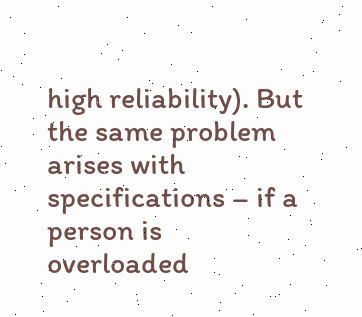high reliability). But the same problem arises with specifications – if a person is overloaded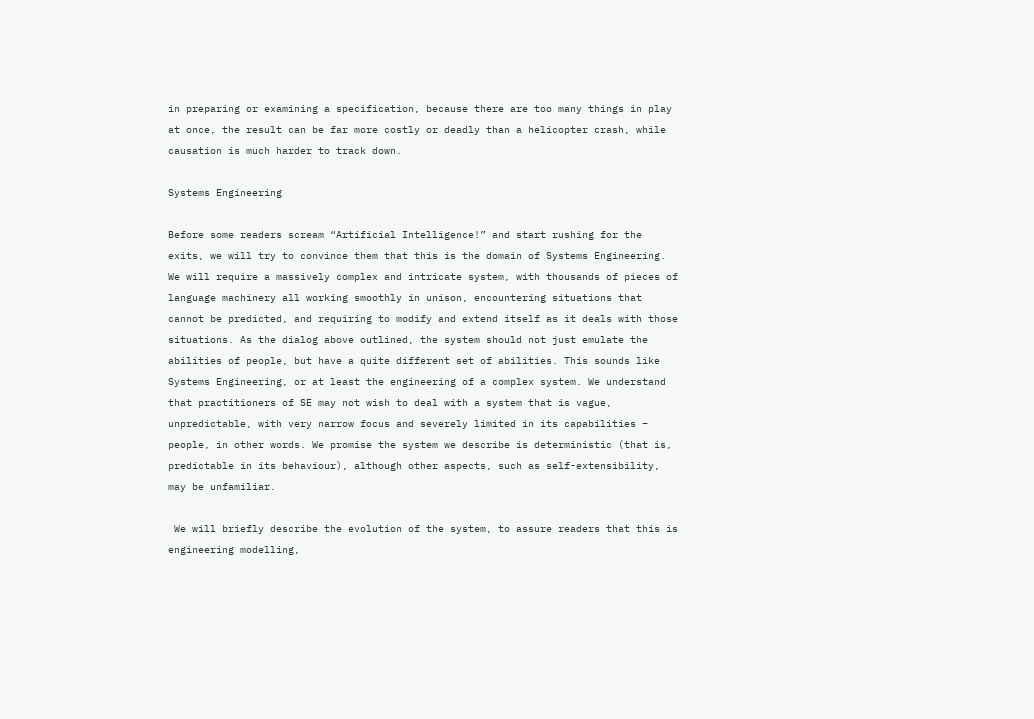in preparing or examining a specification, because there are too many things in play at once, the result can be far more costly or deadly than a helicopter crash, while causation is much harder to track down.

Systems Engineering

Before some readers scream “Artificial Intelligence!” and start rushing for the exits, we will try to convince them that this is the domain of Systems Engineering. We will require a massively complex and intricate system, with thousands of pieces of language machinery all working smoothly in unison, encountering situations that cannot be predicted, and requiring to modify and extend itself as it deals with those situations. As the dialog above outlined, the system should not just emulate the abilities of people, but have a quite different set of abilities. This sounds like Systems Engineering, or at least the engineering of a complex system. We understand that practitioners of SE may not wish to deal with a system that is vague, unpredictable, with very narrow focus and severely limited in its capabilities – people, in other words. We promise the system we describe is deterministic (that is, predictable in its behaviour), although other aspects, such as self-extensibility, may be unfamiliar.

 We will briefly describe the evolution of the system, to assure readers that this is engineering modelling,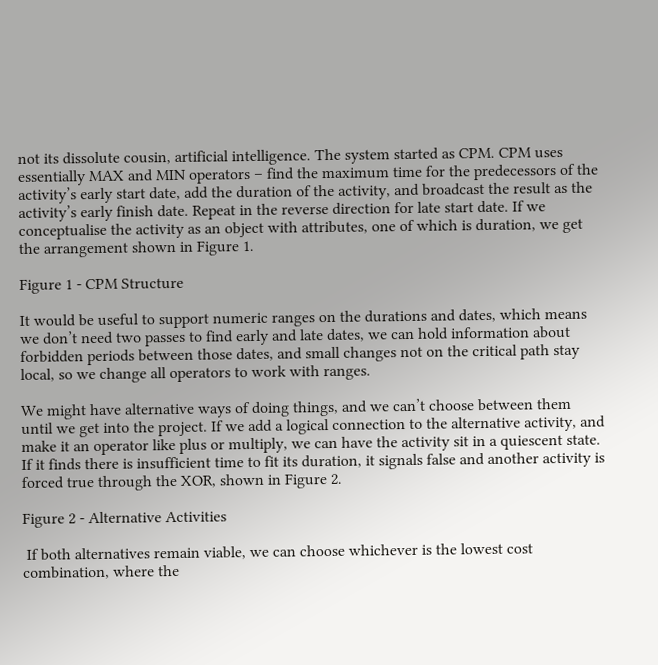not its dissolute cousin, artificial intelligence. The system started as CPM. CPM uses essentially MAX and MIN operators – find the maximum time for the predecessors of the activity’s early start date, add the duration of the activity, and broadcast the result as the activity’s early finish date. Repeat in the reverse direction for late start date. If we conceptualise the activity as an object with attributes, one of which is duration, we get the arrangement shown in Figure 1.

Figure 1 - CPM Structure

It would be useful to support numeric ranges on the durations and dates, which means we don’t need two passes to find early and late dates, we can hold information about forbidden periods between those dates, and small changes not on the critical path stay local, so we change all operators to work with ranges.

We might have alternative ways of doing things, and we can’t choose between them until we get into the project. If we add a logical connection to the alternative activity, and make it an operator like plus or multiply, we can have the activity sit in a quiescent state. If it finds there is insufficient time to fit its duration, it signals false and another activity is forced true through the XOR, shown in Figure 2.

Figure 2 - Alternative Activities

 If both alternatives remain viable, we can choose whichever is the lowest cost combination, where the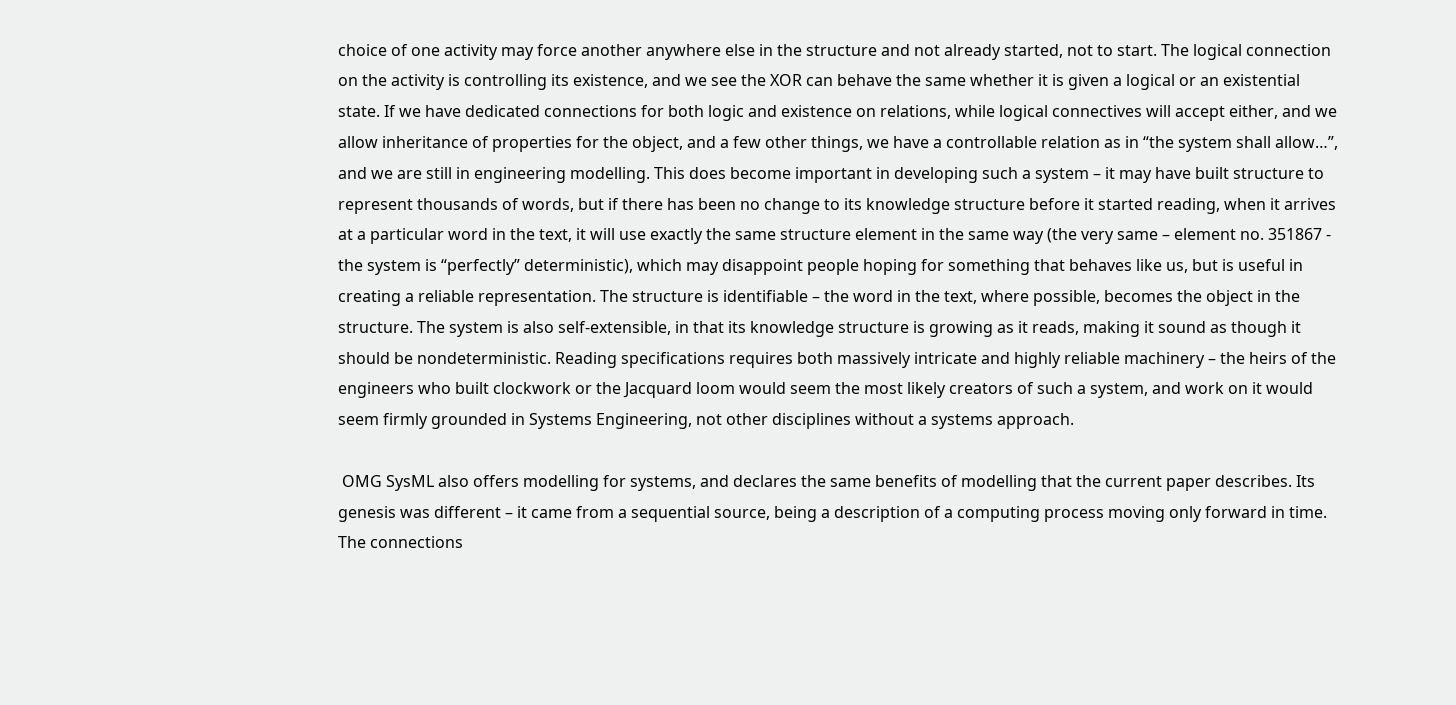choice of one activity may force another anywhere else in the structure and not already started, not to start. The logical connection on the activity is controlling its existence, and we see the XOR can behave the same whether it is given a logical or an existential state. If we have dedicated connections for both logic and existence on relations, while logical connectives will accept either, and we allow inheritance of properties for the object, and a few other things, we have a controllable relation as in “the system shall allow…”, and we are still in engineering modelling. This does become important in developing such a system – it may have built structure to represent thousands of words, but if there has been no change to its knowledge structure before it started reading, when it arrives at a particular word in the text, it will use exactly the same structure element in the same way (the very same – element no. 351867 - the system is “perfectly” deterministic), which may disappoint people hoping for something that behaves like us, but is useful in creating a reliable representation. The structure is identifiable – the word in the text, where possible, becomes the object in the structure. The system is also self-extensible, in that its knowledge structure is growing as it reads, making it sound as though it should be nondeterministic. Reading specifications requires both massively intricate and highly reliable machinery – the heirs of the engineers who built clockwork or the Jacquard loom would seem the most likely creators of such a system, and work on it would seem firmly grounded in Systems Engineering, not other disciplines without a systems approach.

 OMG SysML also offers modelling for systems, and declares the same benefits of modelling that the current paper describes. Its genesis was different – it came from a sequential source, being a description of a computing process moving only forward in time. The connections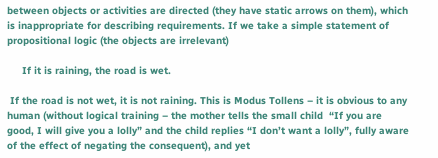between objects or activities are directed (they have static arrows on them), which is inappropriate for describing requirements. If we take a simple statement of propositional logic (the objects are irrelevant)

     If it is raining, the road is wet.

 If the road is not wet, it is not raining. This is Modus Tollens – it is obvious to any human (without logical training – the mother tells the small child  “If you are good, I will give you a lolly” and the child replies “I don’t want a lolly”, fully aware of the effect of negating the consequent), and yet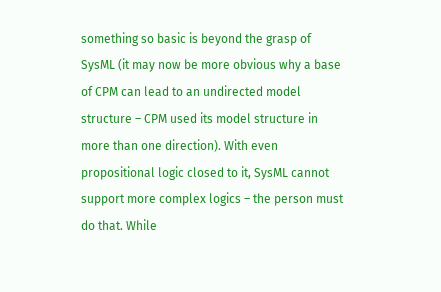something so basic is beyond the grasp of SysML (it may now be more obvious why a base of CPM can lead to an undirected model structure – CPM used its model structure in more than one direction). With even propositional logic closed to it, SysML cannot support more complex logics – the person must do that. While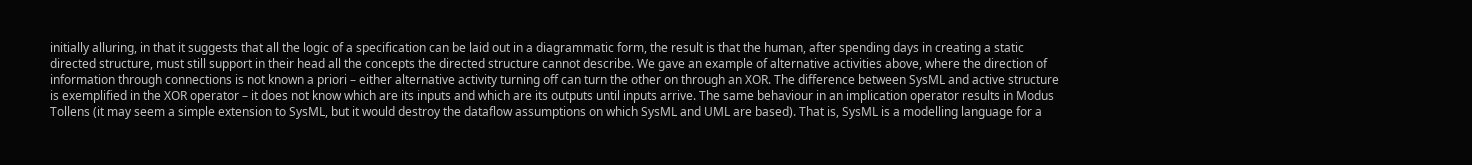initially alluring, in that it suggests that all the logic of a specification can be laid out in a diagrammatic form, the result is that the human, after spending days in creating a static directed structure, must still support in their head all the concepts the directed structure cannot describe. We gave an example of alternative activities above, where the direction of information through connections is not known a priori – either alternative activity turning off can turn the other on through an XOR. The difference between SysML and active structure is exemplified in the XOR operator – it does not know which are its inputs and which are its outputs until inputs arrive. The same behaviour in an implication operator results in Modus Tollens (it may seem a simple extension to SysML, but it would destroy the dataflow assumptions on which SysML and UML are based). That is, SysML is a modelling language for a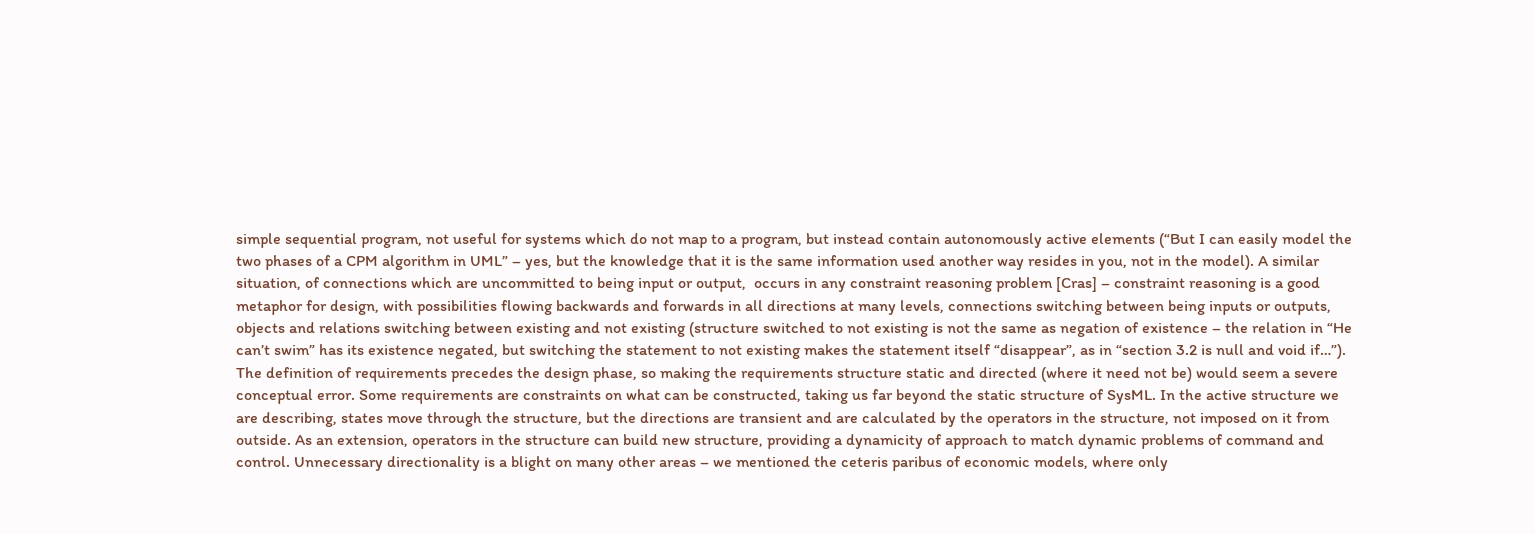simple sequential program, not useful for systems which do not map to a program, but instead contain autonomously active elements (“But I can easily model the two phases of a CPM algorithm in UML” – yes, but the knowledge that it is the same information used another way resides in you, not in the model). A similar situation, of connections which are uncommitted to being input or output,  occurs in any constraint reasoning problem [Cras] – constraint reasoning is a good metaphor for design, with possibilities flowing backwards and forwards in all directions at many levels, connections switching between being inputs or outputs, objects and relations switching between existing and not existing (structure switched to not existing is not the same as negation of existence – the relation in “He can’t swim” has its existence negated, but switching the statement to not existing makes the statement itself “disappear”, as in “section 3.2 is null and void if…”). The definition of requirements precedes the design phase, so making the requirements structure static and directed (where it need not be) would seem a severe conceptual error. Some requirements are constraints on what can be constructed, taking us far beyond the static structure of SysML. In the active structure we are describing, states move through the structure, but the directions are transient and are calculated by the operators in the structure, not imposed on it from outside. As an extension, operators in the structure can build new structure, providing a dynamicity of approach to match dynamic problems of command and control. Unnecessary directionality is a blight on many other areas – we mentioned the ceteris paribus of economic models, where only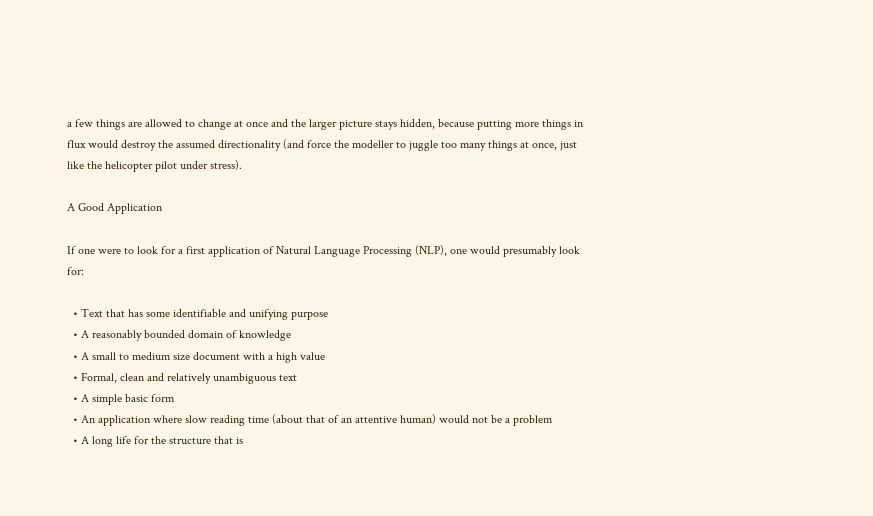a few things are allowed to change at once and the larger picture stays hidden, because putting more things in flux would destroy the assumed directionality (and force the modeller to juggle too many things at once, just like the helicopter pilot under stress).

A Good Application

If one were to look for a first application of Natural Language Processing (NLP), one would presumably look for:

  • Text that has some identifiable and unifying purpose
  • A reasonably bounded domain of knowledge
  • A small to medium size document with a high value
  • Formal, clean and relatively unambiguous text
  • A simple basic form
  • An application where slow reading time (about that of an attentive human) would not be a problem
  • A long life for the structure that is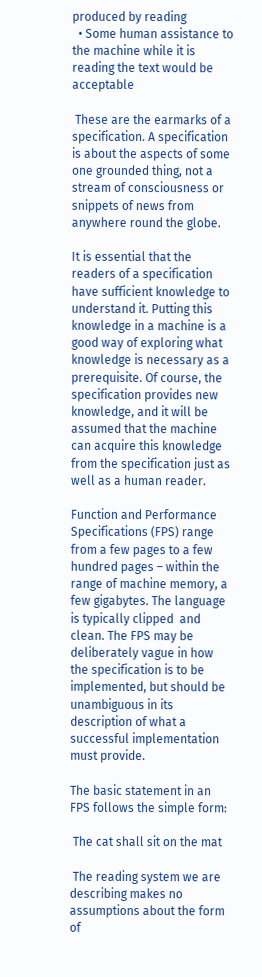produced by reading
  • Some human assistance to the machine while it is reading the text would be acceptable

 These are the earmarks of a specification. A specification is about the aspects of some one grounded thing, not a stream of consciousness or snippets of news from anywhere round the globe.

It is essential that the readers of a specification have sufficient knowledge to understand it. Putting this knowledge in a machine is a good way of exploring what knowledge is necessary as a prerequisite. Of course, the specification provides new knowledge, and it will be assumed that the machine can acquire this knowledge from the specification just as well as a human reader.

Function and Performance Specifications (FPS) range from a few pages to a few hundred pages – within the range of machine memory, a few gigabytes. The language is typically clipped  and clean. The FPS may be deliberately vague in how the specification is to be implemented, but should be unambiguous in its description of what a successful implementation must provide.

The basic statement in an FPS follows the simple form:

 The cat shall sit on the mat

 The reading system we are describing makes no assumptions about the form of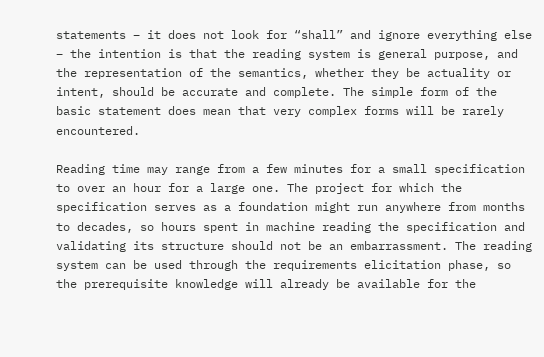statements – it does not look for “shall” and ignore everything else – the intention is that the reading system is general purpose, and the representation of the semantics, whether they be actuality or intent, should be accurate and complete. The simple form of the basic statement does mean that very complex forms will be rarely encountered.

Reading time may range from a few minutes for a small specification to over an hour for a large one. The project for which the specification serves as a foundation might run anywhere from months to decades, so hours spent in machine reading the specification and validating its structure should not be an embarrassment. The reading system can be used through the requirements elicitation phase, so the prerequisite knowledge will already be available for the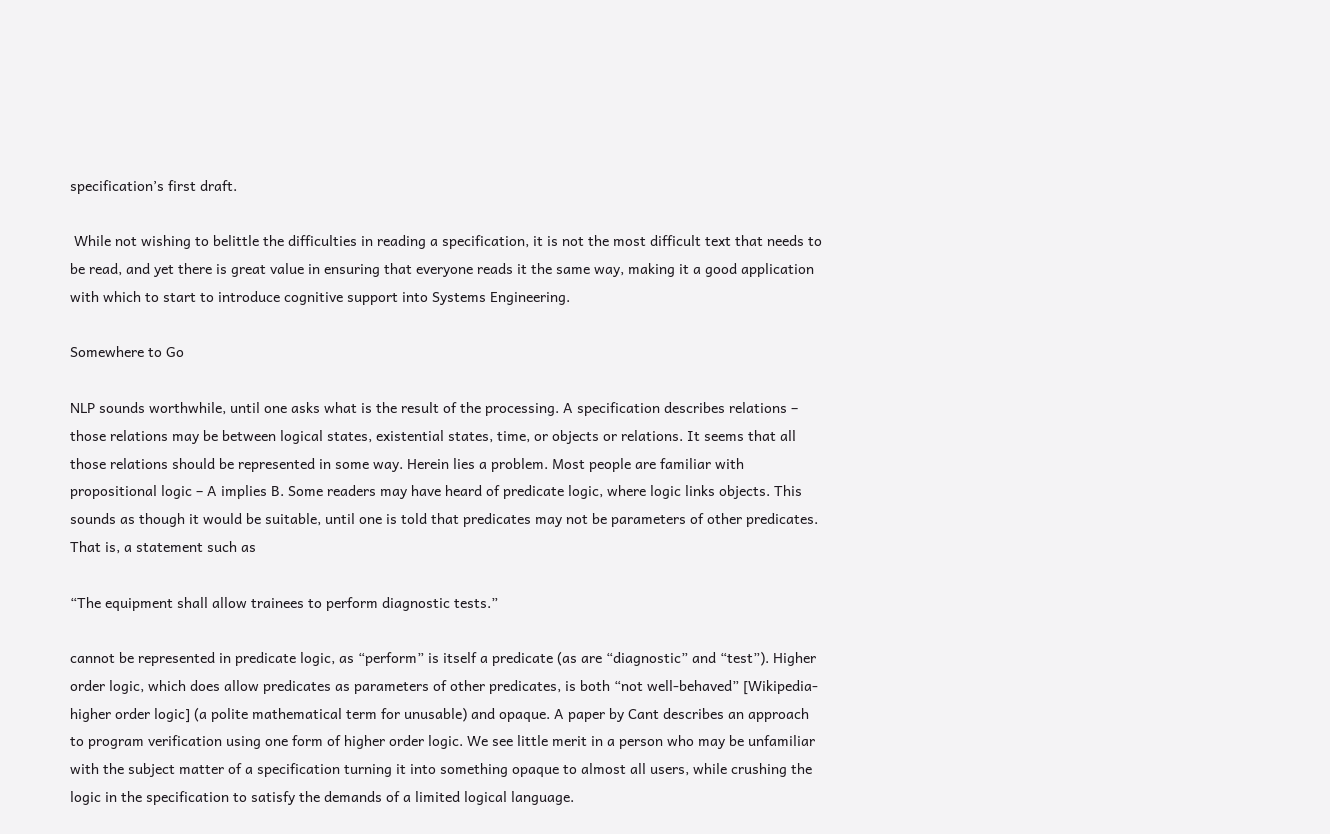specification’s first draft.

 While not wishing to belittle the difficulties in reading a specification, it is not the most difficult text that needs to be read, and yet there is great value in ensuring that everyone reads it the same way, making it a good application with which to start to introduce cognitive support into Systems Engineering.

Somewhere to Go

NLP sounds worthwhile, until one asks what is the result of the processing. A specification describes relations – those relations may be between logical states, existential states, time, or objects or relations. It seems that all those relations should be represented in some way. Herein lies a problem. Most people are familiar with propositional logic – A implies B. Some readers may have heard of predicate logic, where logic links objects. This sounds as though it would be suitable, until one is told that predicates may not be parameters of other predicates. That is, a statement such as

“The equipment shall allow trainees to perform diagnostic tests.”

cannot be represented in predicate logic, as “perform” is itself a predicate (as are “diagnostic” and “test”). Higher order logic, which does allow predicates as parameters of other predicates, is both “not well-behaved” [Wikipedia-higher order logic] (a polite mathematical term for unusable) and opaque. A paper by Cant describes an approach to program verification using one form of higher order logic. We see little merit in a person who may be unfamiliar with the subject matter of a specification turning it into something opaque to almost all users, while crushing the logic in the specification to satisfy the demands of a limited logical language.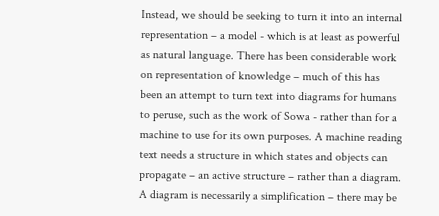Instead, we should be seeking to turn it into an internal representation – a model - which is at least as powerful as natural language. There has been considerable work on representation of knowledge – much of this has been an attempt to turn text into diagrams for humans to peruse, such as the work of Sowa - rather than for a machine to use for its own purposes. A machine reading text needs a structure in which states and objects can propagate – an active structure – rather than a diagram. A diagram is necessarily a simplification – there may be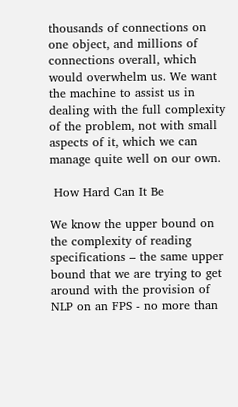thousands of connections on one object, and millions of connections overall, which would overwhelm us. We want the machine to assist us in dealing with the full complexity of the problem, not with small aspects of it, which we can manage quite well on our own.

 How Hard Can It Be

We know the upper bound on the complexity of reading specifications – the same upper bound that we are trying to get around with the provision of NLP on an FPS - no more than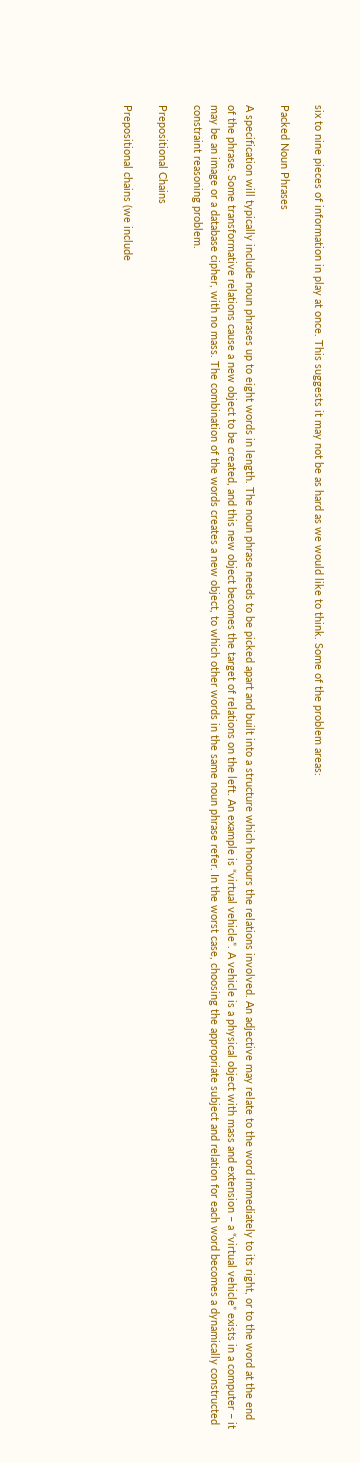six to nine pieces of information in play at once. This suggests it may not be as hard as we would like to think. Some of the problem areas:

Packed Noun Phrases

A specification will typically include noun phrases up to eight words in length. The noun phrase needs to be picked apart and built into a structure which honours the relations involved. An adjective may relate to the word immediately to its right, or to the word at the end of the phrase. Some transformative relations cause a new object to be created, and this new object becomes the target of relations on the left. An example is “virtual vehicle”. A vehicle is a physical object with mass and extension – a “virtual vehicle” exists in a computer – it may be an image or a database cipher, with no mass. The combination of the words creates a new object, to which other words in the same noun phrase refer. In the worst case, choosing the appropriate subject and relation for each word becomes a dynamically constructed constraint reasoning problem.

Prepositional Chains

Prepositional chains (we include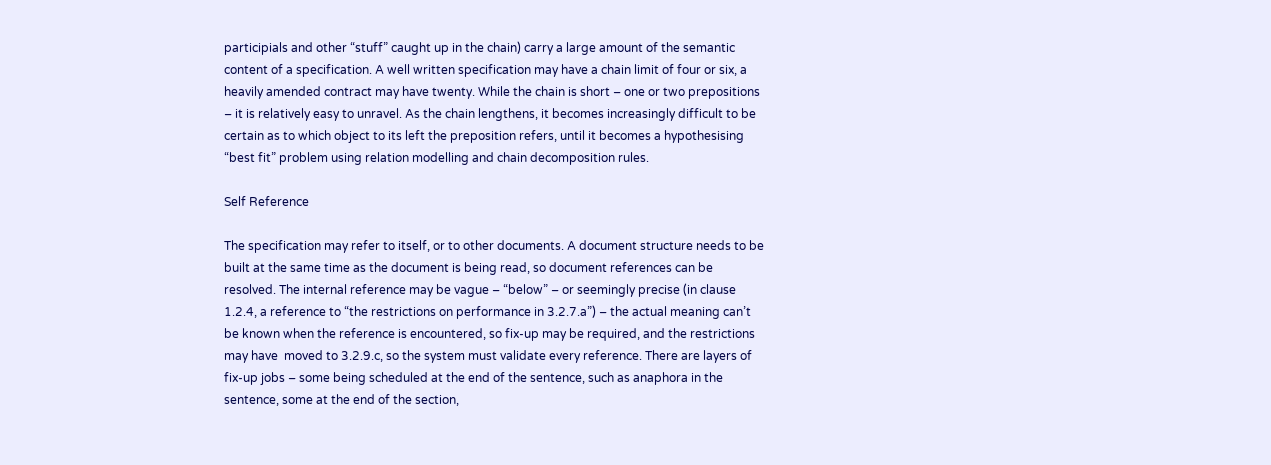participials and other “stuff” caught up in the chain) carry a large amount of the semantic content of a specification. A well written specification may have a chain limit of four or six, a heavily amended contract may have twenty. While the chain is short – one or two prepositions – it is relatively easy to unravel. As the chain lengthens, it becomes increasingly difficult to be certain as to which object to its left the preposition refers, until it becomes a hypothesising “best fit” problem using relation modelling and chain decomposition rules.

Self Reference

The specification may refer to itself, or to other documents. A document structure needs to be built at the same time as the document is being read, so document references can be resolved. The internal reference may be vague – “below” – or seemingly precise (in clause 1.2.4, a reference to “the restrictions on performance in 3.2.7.a”) – the actual meaning can’t be known when the reference is encountered, so fix-up may be required, and the restrictions may have  moved to 3.2.9.c, so the system must validate every reference. There are layers of fix-up jobs – some being scheduled at the end of the sentence, such as anaphora in the sentence, some at the end of the section,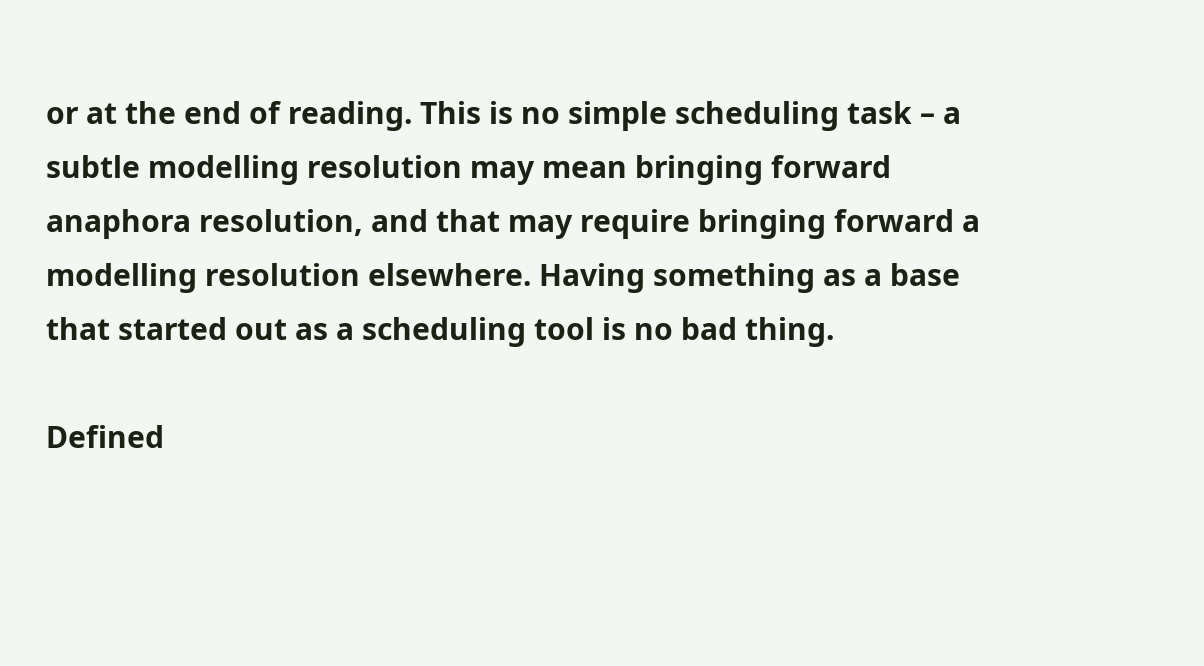or at the end of reading. This is no simple scheduling task – a subtle modelling resolution may mean bringing forward anaphora resolution, and that may require bringing forward a modelling resolution elsewhere. Having something as a base that started out as a scheduling tool is no bad thing.

Defined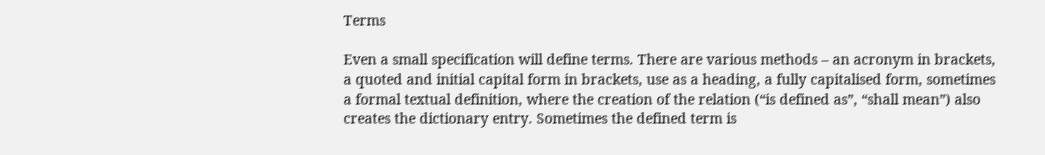Terms

Even a small specification will define terms. There are various methods – an acronym in brackets, a quoted and initial capital form in brackets, use as a heading, a fully capitalised form, sometimes a formal textual definition, where the creation of the relation (“is defined as”, “shall mean”) also creates the dictionary entry. Sometimes the defined term is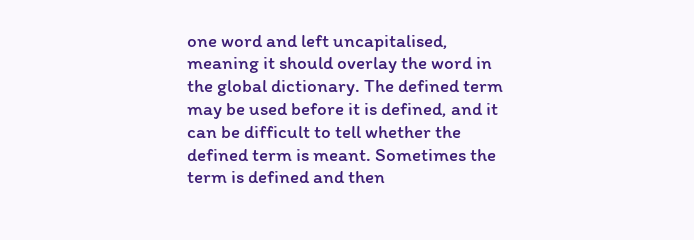one word and left uncapitalised, meaning it should overlay the word in the global dictionary. The defined term may be used before it is defined, and it can be difficult to tell whether the defined term is meant. Sometimes the term is defined and then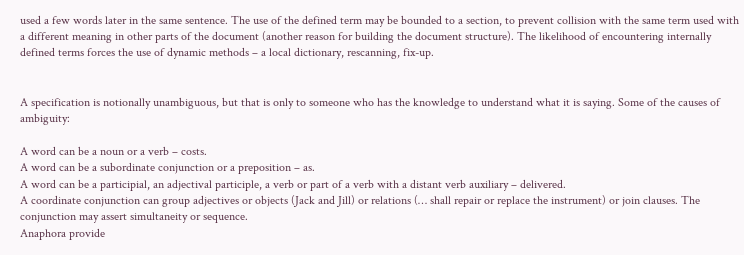used a few words later in the same sentence. The use of the defined term may be bounded to a section, to prevent collision with the same term used with a different meaning in other parts of the document (another reason for building the document structure). The likelihood of encountering internally defined terms forces the use of dynamic methods – a local dictionary, rescanning, fix-up.


A specification is notionally unambiguous, but that is only to someone who has the knowledge to understand what it is saying. Some of the causes of ambiguity:

A word can be a noun or a verb – costs.
A word can be a subordinate conjunction or a preposition – as.
A word can be a participial, an adjectival participle, a verb or part of a verb with a distant verb auxiliary – delivered.
A coordinate conjunction can group adjectives or objects (Jack and Jill) or relations (… shall repair or replace the instrument) or join clauses. The conjunction may assert simultaneity or sequence.
Anaphora provide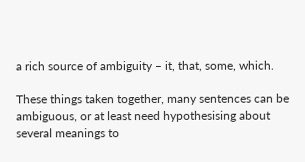a rich source of ambiguity – it, that, some, which.

These things taken together, many sentences can be ambiguous, or at least need hypothesising about several meanings to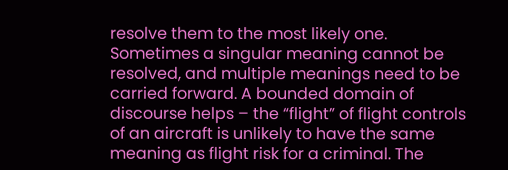resolve them to the most likely one. Sometimes a singular meaning cannot be resolved, and multiple meanings need to be carried forward. A bounded domain of discourse helps – the “flight” of flight controls of an aircraft is unlikely to have the same meaning as flight risk for a criminal. The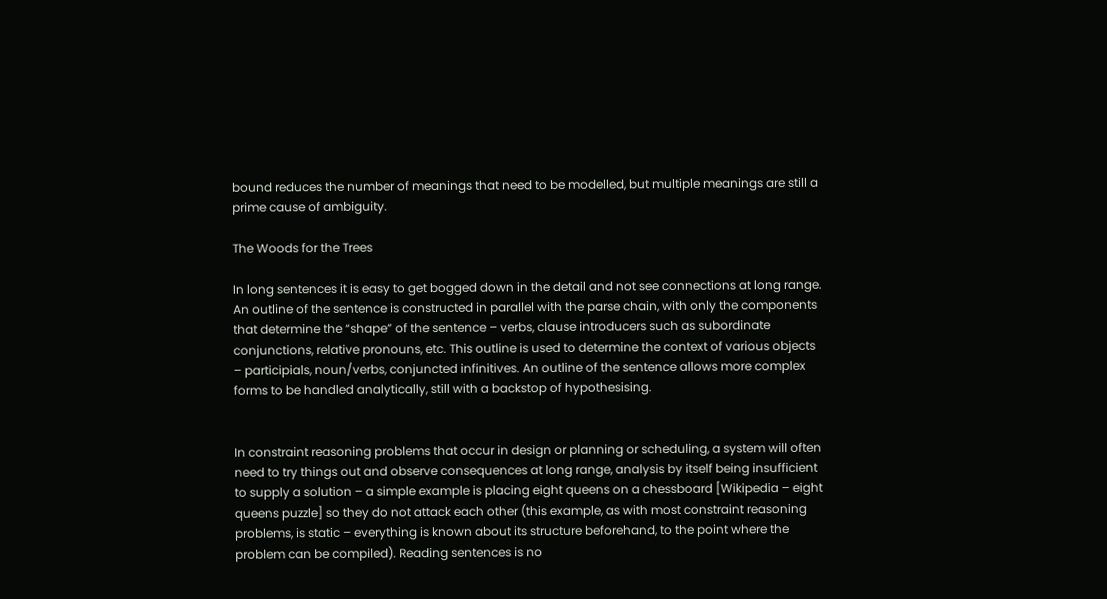bound reduces the number of meanings that need to be modelled, but multiple meanings are still a prime cause of ambiguity.

The Woods for the Trees

In long sentences it is easy to get bogged down in the detail and not see connections at long range. An outline of the sentence is constructed in parallel with the parse chain, with only the components that determine the “shape” of the sentence – verbs, clause introducers such as subordinate conjunctions, relative pronouns, etc. This outline is used to determine the context of various objects – participials, noun/verbs, conjuncted infinitives. An outline of the sentence allows more complex forms to be handled analytically, still with a backstop of hypothesising.


In constraint reasoning problems that occur in design or planning or scheduling, a system will often need to try things out and observe consequences at long range, analysis by itself being insufficient to supply a solution – a simple example is placing eight queens on a chessboard [Wikipedia – eight queens puzzle] so they do not attack each other (this example, as with most constraint reasoning problems, is static – everything is known about its structure beforehand, to the point where the problem can be compiled). Reading sentences is no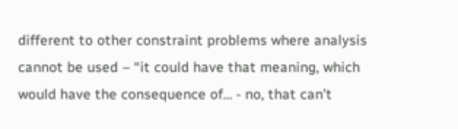different to other constraint problems where analysis cannot be used – “it could have that meaning, which would have the consequence of… - no, that can’t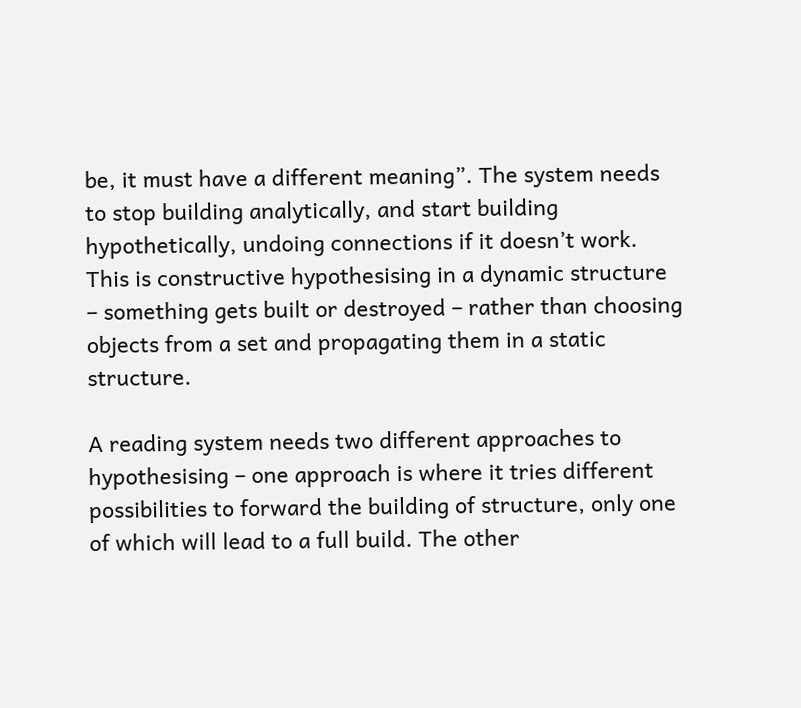be, it must have a different meaning”. The system needs to stop building analytically, and start building hypothetically, undoing connections if it doesn’t work. This is constructive hypothesising in a dynamic structure – something gets built or destroyed – rather than choosing objects from a set and propagating them in a static structure.

A reading system needs two different approaches to hypothesising – one approach is where it tries different possibilities to forward the building of structure, only one of which will lead to a full build. The other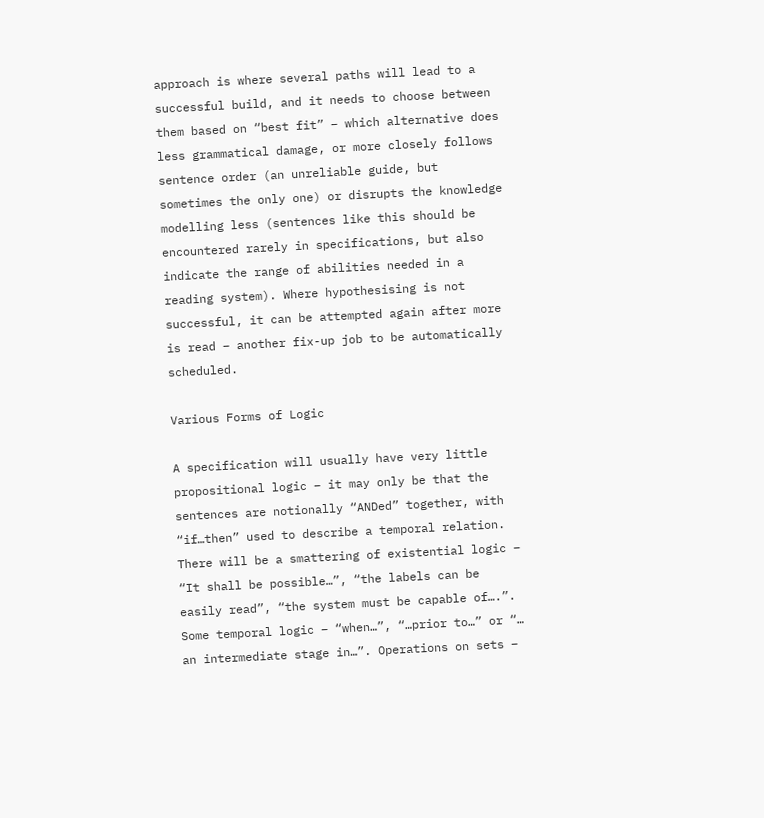approach is where several paths will lead to a successful build, and it needs to choose between them based on “best fit” – which alternative does less grammatical damage, or more closely follows sentence order (an unreliable guide, but sometimes the only one) or disrupts the knowledge modelling less (sentences like this should be encountered rarely in specifications, but also indicate the range of abilities needed in a reading system). Where hypothesising is not successful, it can be attempted again after more is read – another fix-up job to be automatically scheduled.

Various Forms of Logic

A specification will usually have very little propositional logic – it may only be that the sentences are notionally “ANDed” together, with “if…then” used to describe a temporal relation. There will be a smattering of existential logic – “It shall be possible…”, “the labels can be easily read”, “the system must be capable of….”. Some temporal logic – “when…”, “…prior to…” or “… an intermediate stage in…”. Operations on sets –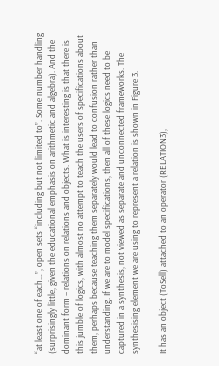“at least one of each…”, open sets “including but not limited to”. Some number handling (surprisingly little, given the educational emphasis on arithmetic and algebra). And the dominant form – relations on relations and objects. What is interesting is that there is this jumble of logics, with almost no attempt to teach the users of specifications about them, perhaps because teaching them separately would lead to confusion rather than understanding. If we are to model specifications, then all of these logics need to be captured in a synthesis, not viewed as separate and unconnected frameworks. The synthesising element we are using to represent a relation is shown in Figure 3.

It has an object (ToSell) attached to an operator (RELATION3),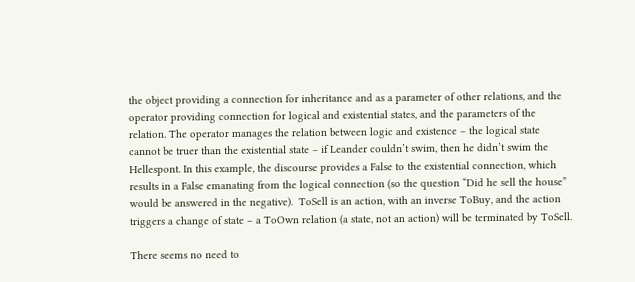the object providing a connection for inheritance and as a parameter of other relations, and the operator providing connection for logical and existential states, and the parameters of the relation. The operator manages the relation between logic and existence – the logical state cannot be truer than the existential state – if Leander couldn’t swim, then he didn’t swim the Hellespont. In this example, the discourse provides a False to the existential connection, which results in a False emanating from the logical connection (so the question “Did he sell the house” would be answered in the negative).  ToSell is an action, with an inverse ToBuy, and the action triggers a change of state – a ToOwn relation (a state, not an action) will be terminated by ToSell.

There seems no need to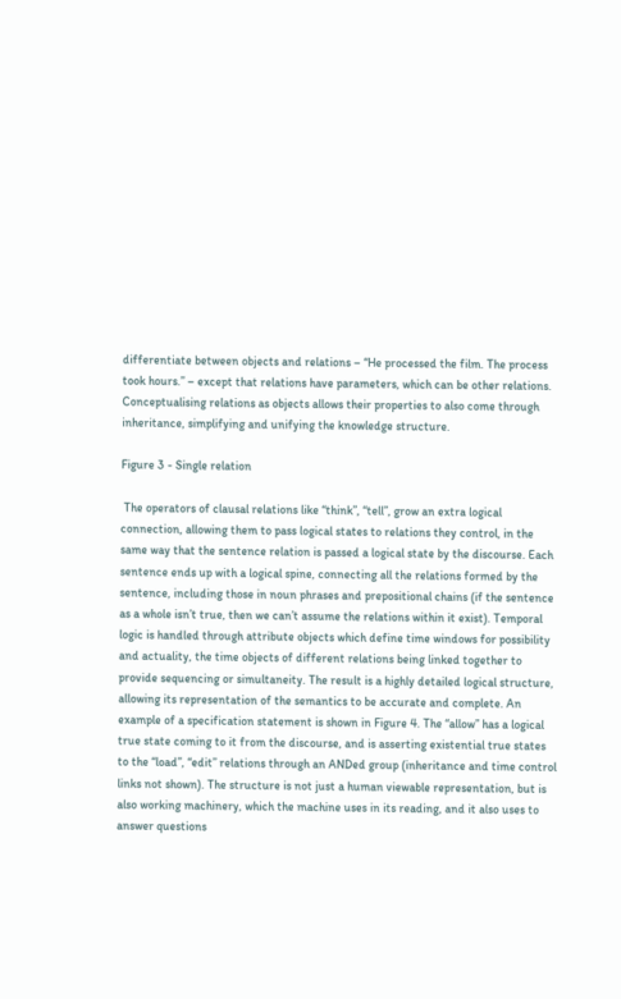differentiate between objects and relations – “He processed the film. The process took hours.” – except that relations have parameters, which can be other relations. Conceptualising relations as objects allows their properties to also come through inheritance, simplifying and unifying the knowledge structure.

Figure 3 - Single relation

 The operators of clausal relations like “think”, “tell”, grow an extra logical connection, allowing them to pass logical states to relations they control, in the same way that the sentence relation is passed a logical state by the discourse. Each sentence ends up with a logical spine, connecting all the relations formed by the sentence, including those in noun phrases and prepositional chains (if the sentence as a whole isn’t true, then we can’t assume the relations within it exist). Temporal logic is handled through attribute objects which define time windows for possibility and actuality, the time objects of different relations being linked together to provide sequencing or simultaneity. The result is a highly detailed logical structure, allowing its representation of the semantics to be accurate and complete. An example of a specification statement is shown in Figure 4. The “allow” has a logical true state coming to it from the discourse, and is asserting existential true states to the “load”, “edit” relations through an ANDed group (inheritance and time control links not shown). The structure is not just a human viewable representation, but is also working machinery, which the machine uses in its reading, and it also uses to answer questions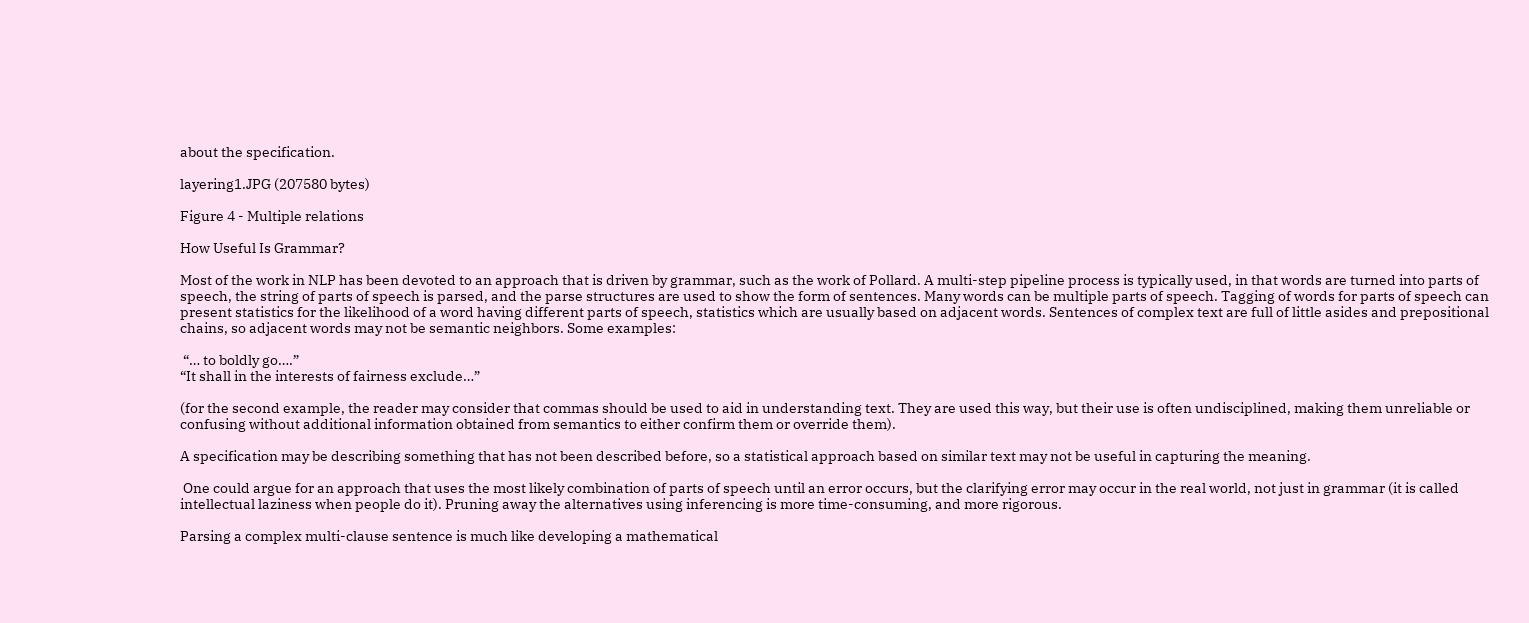about the specification.

layering1.JPG (207580 bytes)

Figure 4 - Multiple relations

How Useful Is Grammar?

Most of the work in NLP has been devoted to an approach that is driven by grammar, such as the work of Pollard. A multi-step pipeline process is typically used, in that words are turned into parts of speech, the string of parts of speech is parsed, and the parse structures are used to show the form of sentences. Many words can be multiple parts of speech. Tagging of words for parts of speech can present statistics for the likelihood of a word having different parts of speech, statistics which are usually based on adjacent words. Sentences of complex text are full of little asides and prepositional chains, so adjacent words may not be semantic neighbors. Some examples:

 “… to boldly go….”
“It shall in the interests of fairness exclude…”

(for the second example, the reader may consider that commas should be used to aid in understanding text. They are used this way, but their use is often undisciplined, making them unreliable or confusing without additional information obtained from semantics to either confirm them or override them).

A specification may be describing something that has not been described before, so a statistical approach based on similar text may not be useful in capturing the meaning.

 One could argue for an approach that uses the most likely combination of parts of speech until an error occurs, but the clarifying error may occur in the real world, not just in grammar (it is called intellectual laziness when people do it). Pruning away the alternatives using inferencing is more time-consuming, and more rigorous.

Parsing a complex multi-clause sentence is much like developing a mathematical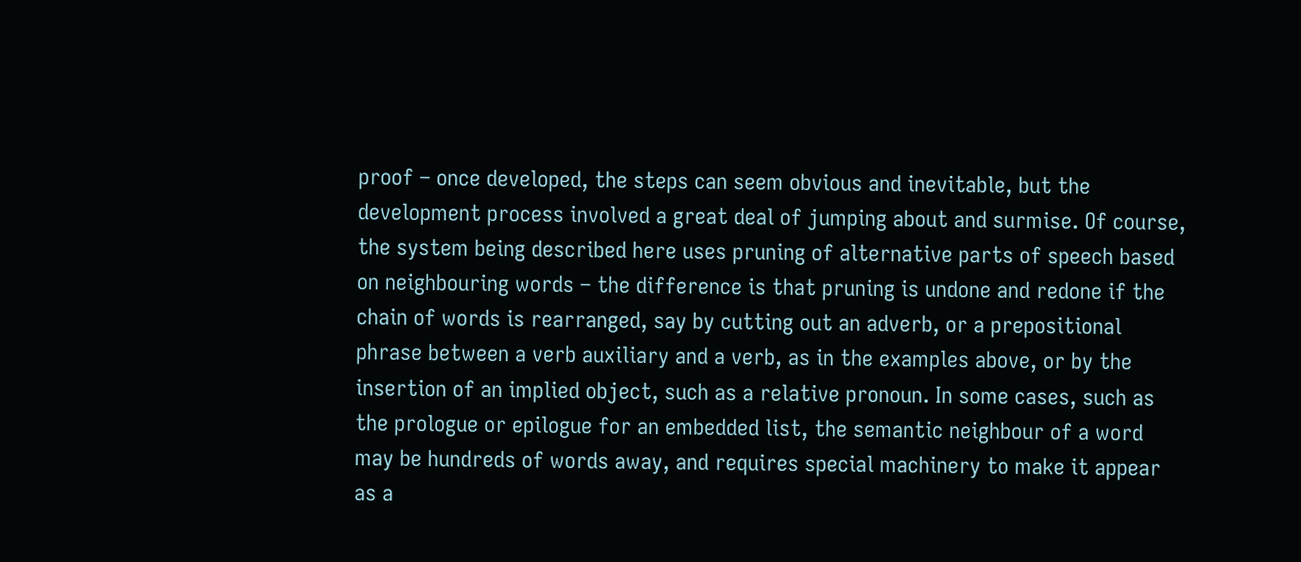proof – once developed, the steps can seem obvious and inevitable, but the development process involved a great deal of jumping about and surmise. Of course, the system being described here uses pruning of alternative parts of speech based on neighbouring words – the difference is that pruning is undone and redone if the chain of words is rearranged, say by cutting out an adverb, or a prepositional phrase between a verb auxiliary and a verb, as in the examples above, or by the insertion of an implied object, such as a relative pronoun. In some cases, such as the prologue or epilogue for an embedded list, the semantic neighbour of a word may be hundreds of words away, and requires special machinery to make it appear as a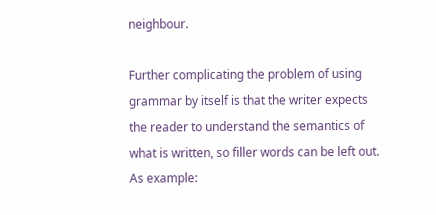neighbour.

Further complicating the problem of using grammar by itself is that the writer expects the reader to understand the semantics of what is written, so filler words can be left out. As example: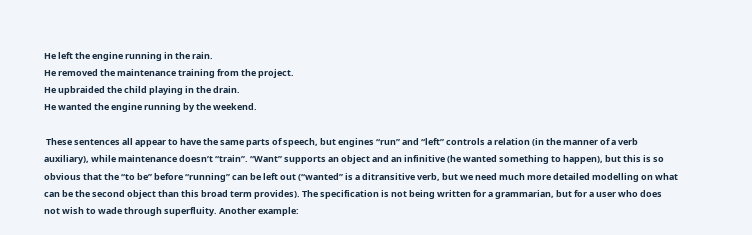He left the engine running in the rain.
He removed the maintenance training from the project.
He upbraided the child playing in the drain.
He wanted the engine running by the weekend.

 These sentences all appear to have the same parts of speech, but engines “run” and “left” controls a relation (in the manner of a verb auxiliary), while maintenance doesn’t “train”. “Want” supports an object and an infinitive (he wanted something to happen), but this is so obvious that the “to be” before “running” can be left out (“wanted” is a ditransitive verb, but we need much more detailed modelling on what can be the second object than this broad term provides). The specification is not being written for a grammarian, but for a user who does not wish to wade through superfluity. Another example: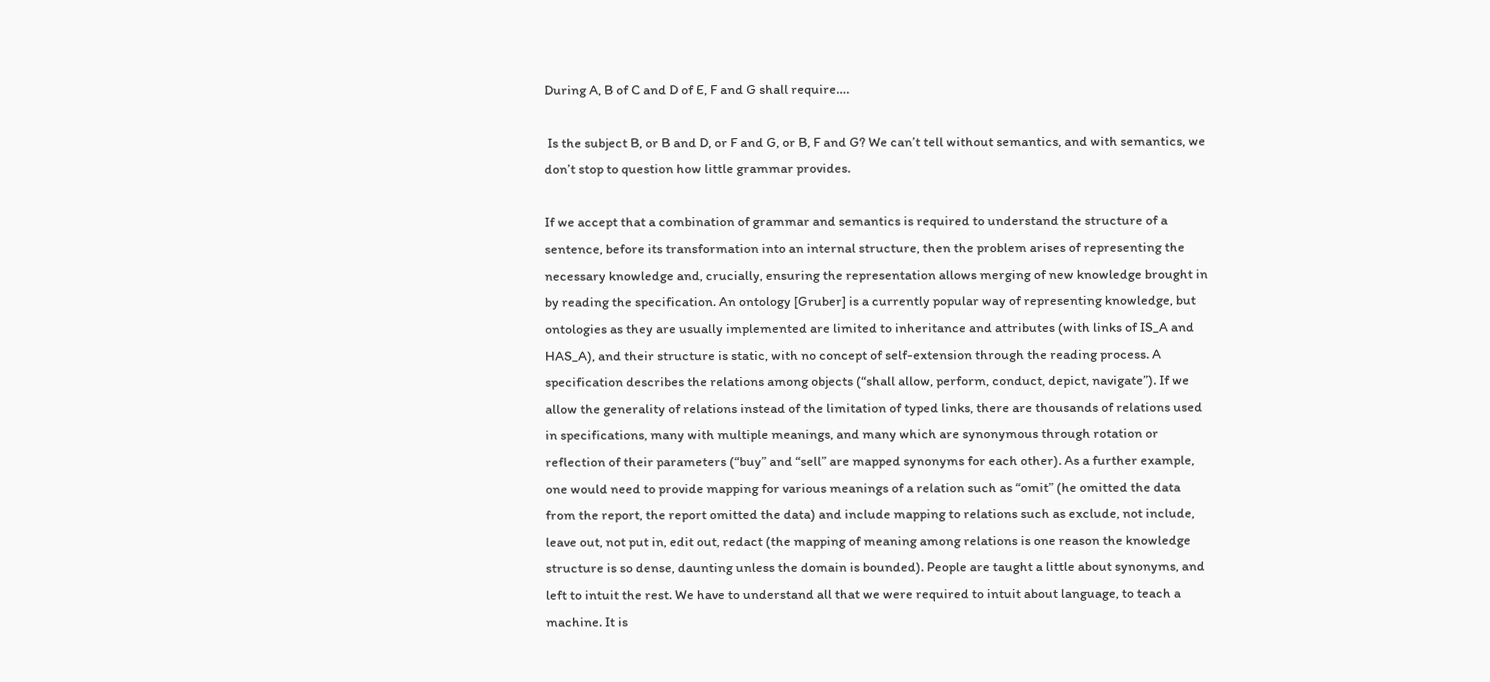During A, B of C and D of E, F and G shall require….

 Is the subject B, or B and D, or F and G, or B, F and G? We can’t tell without semantics, and with semantics, we don’t stop to question how little grammar provides.

If we accept that a combination of grammar and semantics is required to understand the structure of a sentence, before its transformation into an internal structure, then the problem arises of representing the necessary knowledge and, crucially, ensuring the representation allows merging of new knowledge brought in by reading the specification. An ontology [Gruber] is a currently popular way of representing knowledge, but ontologies as they are usually implemented are limited to inheritance and attributes (with links of IS_A and HAS_A), and their structure is static, with no concept of self-extension through the reading process. A specification describes the relations among objects (“shall allow, perform, conduct, depict, navigate”). If we allow the generality of relations instead of the limitation of typed links, there are thousands of relations used in specifications, many with multiple meanings, and many which are synonymous through rotation or reflection of their parameters (“buy” and “sell” are mapped synonyms for each other). As a further example, one would need to provide mapping for various meanings of a relation such as “omit” (he omitted the data from the report, the report omitted the data) and include mapping to relations such as exclude, not include, leave out, not put in, edit out, redact (the mapping of meaning among relations is one reason the knowledge structure is so dense, daunting unless the domain is bounded). People are taught a little about synonyms, and left to intuit the rest. We have to understand all that we were required to intuit about language, to teach a machine. It is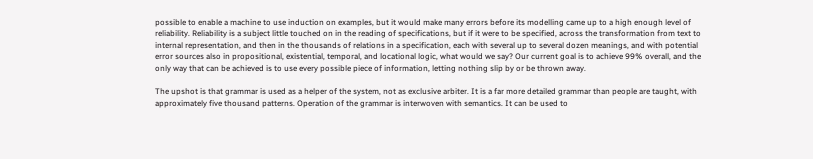possible to enable a machine to use induction on examples, but it would make many errors before its modelling came up to a high enough level of reliability. Reliability is a subject little touched on in the reading of specifications, but if it were to be specified, across the transformation from text to internal representation, and then in the thousands of relations in a specification, each with several up to several dozen meanings, and with potential error sources also in propositional, existential, temporal, and locational logic, what would we say? Our current goal is to achieve 99% overall, and the only way that can be achieved is to use every possible piece of information, letting nothing slip by or be thrown away.

The upshot is that grammar is used as a helper of the system, not as exclusive arbiter. It is a far more detailed grammar than people are taught, with approximately five thousand patterns. Operation of the grammar is interwoven with semantics. It can be used to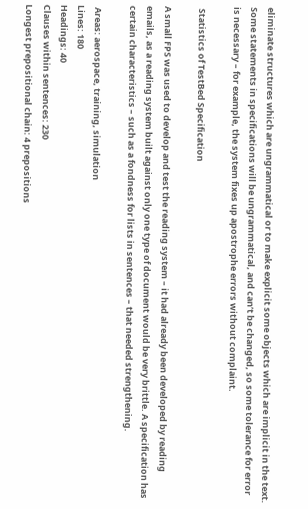eliminate structures which are ungrammatical or to make explicit some objects which are implicit in the text. Some statements in specifications will be ungrammatical, and can’t be changed, so some tolerance for error is necessary – for example, the system fixes up apostrophe errors without complaint.

 Statistics of TestBed Specification

A small FPS was used to develop and test the reading system – it had already been developed by reading emails, as a reading system built against only one type of document would be very brittle. A specification has certain characteristics – such as a fondness for lists in sentences – that needed strengthening.

 Areas: aerospace, training, simulation
Lines: 180
Headings: 40
Clauses within sentences: 230
Longest prepositional chain: 4 prepositions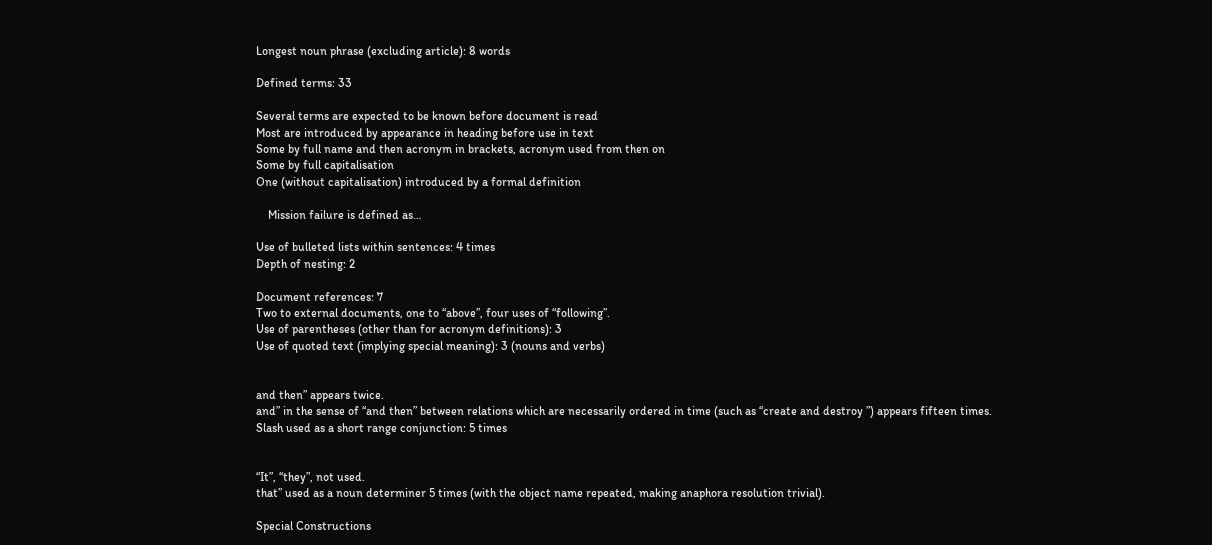Longest noun phrase (excluding article): 8 words

Defined terms: 33

Several terms are expected to be known before document is read
Most are introduced by appearance in heading before use in text
Some by full name and then acronym in brackets, acronym used from then on
Some by full capitalisation
One (without capitalisation) introduced by a formal definition

    Mission failure is defined as…

Use of bulleted lists within sentences: 4 times
Depth of nesting: 2

Document references: 7
Two to external documents, one to “above”, four uses of “following”.
Use of parentheses (other than for acronym definitions): 3
Use of quoted text (implying special meaning): 3 (nouns and verbs)


and then” appears twice.
and” in the sense of “and then” between relations which are necessarily ordered in time (such as “create and destroy ”) appears fifteen times.
Slash used as a short range conjunction: 5 times


“It”, “they”, not used.
that” used as a noun determiner 5 times (with the object name repeated, making anaphora resolution trivial).

Special Constructions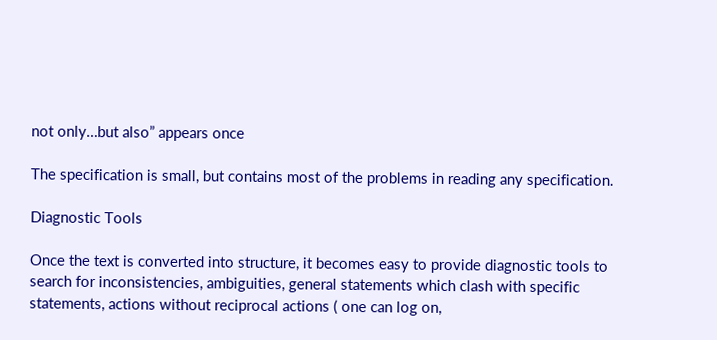not only…but also” appears once

The specification is small, but contains most of the problems in reading any specification.

Diagnostic Tools

Once the text is converted into structure, it becomes easy to provide diagnostic tools to search for inconsistencies, ambiguities, general statements which clash with specific statements, actions without reciprocal actions ( one can log on,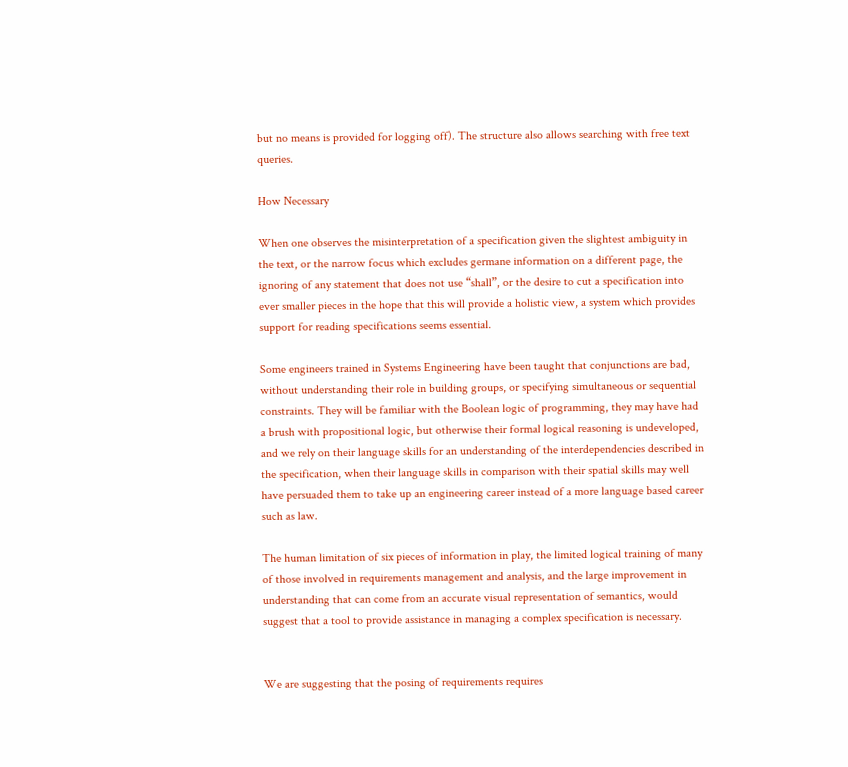but no means is provided for logging off). The structure also allows searching with free text queries.

How Necessary

When one observes the misinterpretation of a specification given the slightest ambiguity in the text, or the narrow focus which excludes germane information on a different page, the ignoring of any statement that does not use “shall”, or the desire to cut a specification into ever smaller pieces in the hope that this will provide a holistic view, a system which provides support for reading specifications seems essential.

Some engineers trained in Systems Engineering have been taught that conjunctions are bad, without understanding their role in building groups, or specifying simultaneous or sequential constraints. They will be familiar with the Boolean logic of programming, they may have had a brush with propositional logic, but otherwise their formal logical reasoning is undeveloped, and we rely on their language skills for an understanding of the interdependencies described in the specification, when their language skills in comparison with their spatial skills may well have persuaded them to take up an engineering career instead of a more language based career such as law.

The human limitation of six pieces of information in play, the limited logical training of many of those involved in requirements management and analysis, and the large improvement in understanding that can come from an accurate visual representation of semantics, would suggest that a tool to provide assistance in managing a complex specification is necessary.


We are suggesting that the posing of requirements requires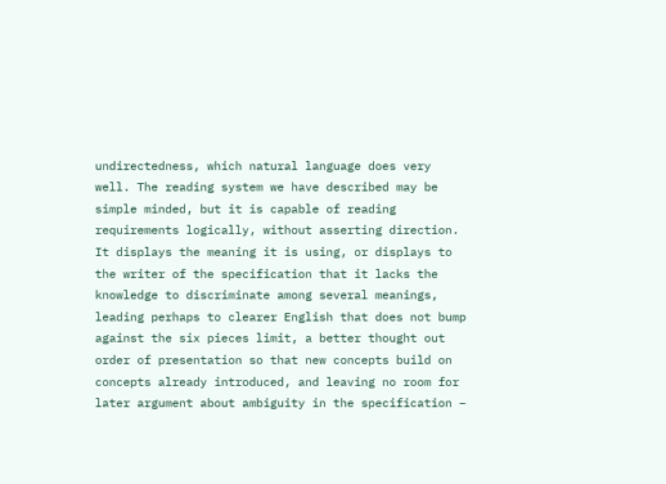undirectedness, which natural language does very well. The reading system we have described may be simple minded, but it is capable of reading requirements logically, without asserting direction. It displays the meaning it is using, or displays to the writer of the specification that it lacks the knowledge to discriminate among several meanings, leading perhaps to clearer English that does not bump against the six pieces limit, a better thought out order of presentation so that new concepts build on concepts already introduced, and leaving no room for later argument about ambiguity in the specification –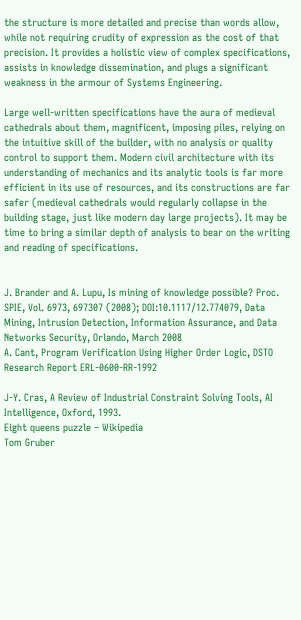the structure is more detailed and precise than words allow, while not requiring crudity of expression as the cost of that precision. It provides a holistic view of complex specifications, assists in knowledge dissemination, and plugs a significant weakness in the armour of Systems Engineering.

Large well-written specifications have the aura of medieval cathedrals about them, magnificent, imposing piles, relying on the intuitive skill of the builder, with no analysis or quality control to support them. Modern civil architecture with its understanding of mechanics and its analytic tools is far more efficient in its use of resources, and its constructions are far safer (medieval cathedrals would regularly collapse in the building stage, just like modern day large projects). It may be time to bring a similar depth of analysis to bear on the writing and reading of specifications.


J. Brander and A. Lupu, Is mining of knowledge possible? Proc. SPIE, Vol. 6973, 697307 (2008); DOI:10.1117/12.774079, Data Mining, Intrusion Detection, Information Assurance, and Data Networks Security, Orlando, March 2008
A. Cant, Program Verification Using Higher Order Logic, DSTO Research Report ERL-0600-RR-1992

J-Y. Cras, A Review of Industrial Constraint Solving Tools, AI Intelligence, Oxford, 1993.
Eight queens puzzle – Wikipedia
Tom Gruber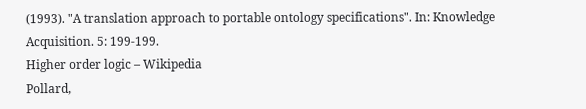(1993). "A translation approach to portable ontology specifications". In: Knowledge Acquisition. 5: 199-199.
Higher order logic – Wikipedia
Pollard,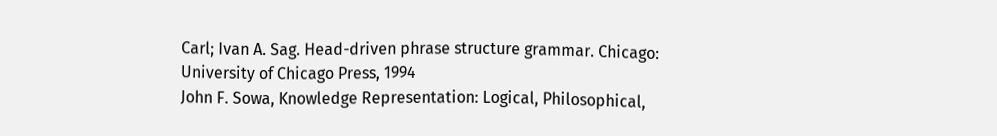Carl; Ivan A. Sag. Head-driven phrase structure grammar. Chicago: University of Chicago Press, 1994
John F. Sowa, Knowledge Representation: Logical, Philosophical,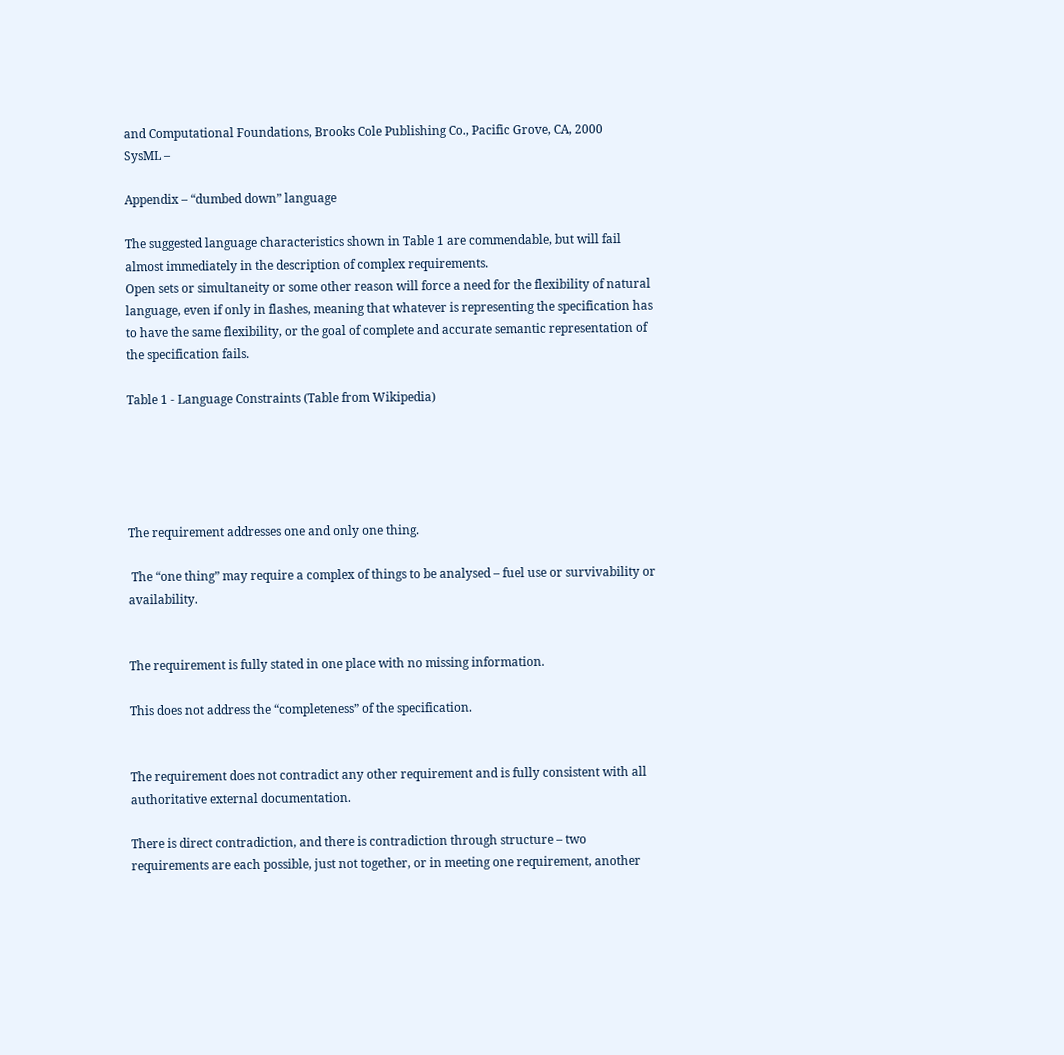and Computational Foundations, Brooks Cole Publishing Co., Pacific Grove, CA, 2000
SysML –

Appendix – “dumbed down” language

The suggested language characteristics shown in Table 1 are commendable, but will fail almost immediately in the description of complex requirements.
Open sets or simultaneity or some other reason will force a need for the flexibility of natural language, even if only in flashes, meaning that whatever is representing the specification has to have the same flexibility, or the goal of complete and accurate semantic representation of the specification fails.

Table 1 - Language Constraints (Table from Wikipedia)





The requirement addresses one and only one thing.

 The “one thing” may require a complex of things to be analysed – fuel use or survivability or availability.


The requirement is fully stated in one place with no missing information.

This does not address the “completeness” of the specification.


The requirement does not contradict any other requirement and is fully consistent with all authoritative external documentation.

There is direct contradiction, and there is contradiction through structure – two requirements are each possible, just not together, or in meeting one requirement, another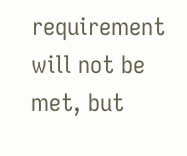requirement will not be met, but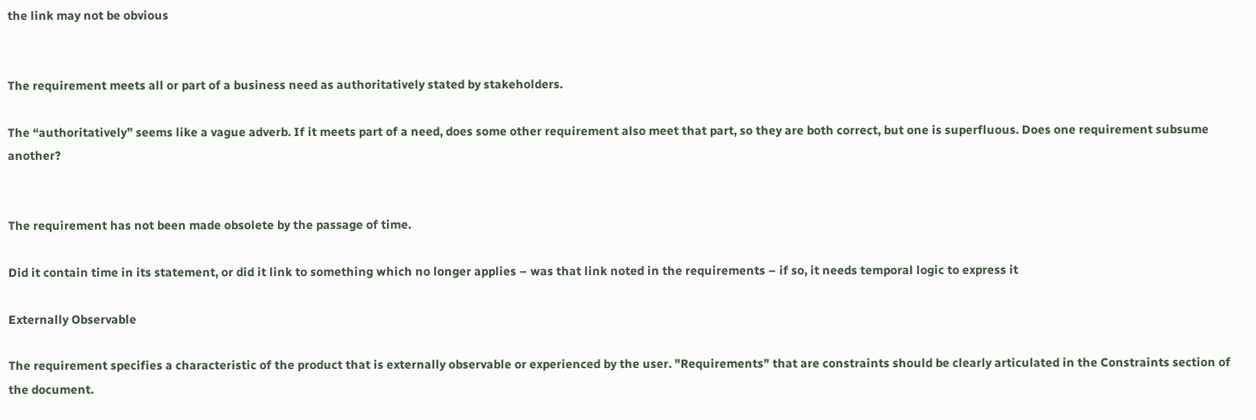the link may not be obvious


The requirement meets all or part of a business need as authoritatively stated by stakeholders.

The “authoritatively” seems like a vague adverb. If it meets part of a need, does some other requirement also meet that part, so they are both correct, but one is superfluous. Does one requirement subsume another?


The requirement has not been made obsolete by the passage of time.

Did it contain time in its statement, or did it link to something which no longer applies – was that link noted in the requirements – if so, it needs temporal logic to express it

Externally Observable

The requirement specifies a characteristic of the product that is externally observable or experienced by the user. "Requirements" that are constraints should be clearly articulated in the Constraints section of the document.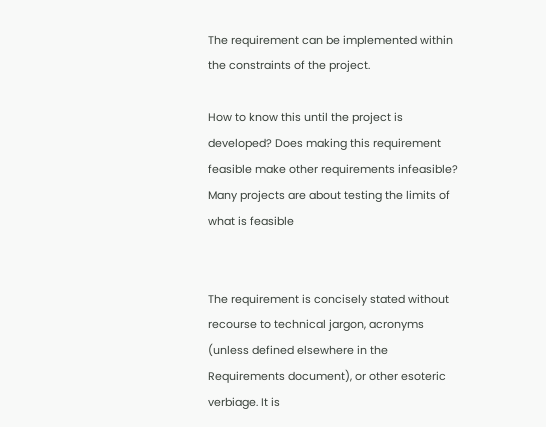The requirement can be implemented within the constraints of the project.

How to know this until the project is developed? Does making this requirement feasible make other requirements infeasible? Many projects are about testing the limits of what is feasible


The requirement is concisely stated without recourse to technical jargon, acronyms (unless defined elsewhere in the Requirements document), or other esoteric verbiage. It is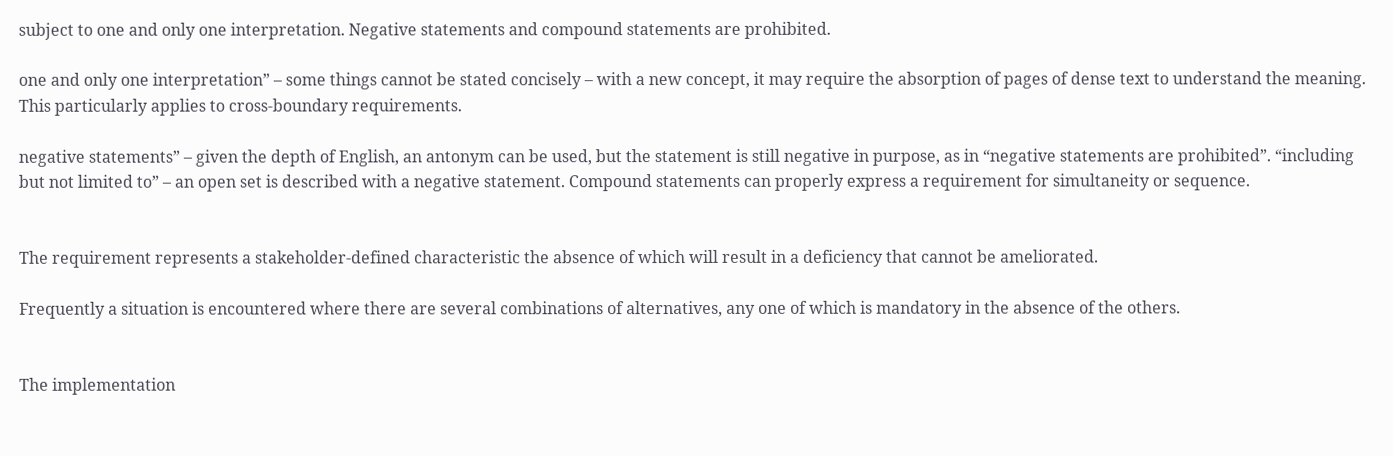subject to one and only one interpretation. Negative statements and compound statements are prohibited.

one and only one interpretation” – some things cannot be stated concisely – with a new concept, it may require the absorption of pages of dense text to understand the meaning. This particularly applies to cross-boundary requirements.

negative statements” – given the depth of English, an antonym can be used, but the statement is still negative in purpose, as in “negative statements are prohibited”. “including but not limited to” – an open set is described with a negative statement. Compound statements can properly express a requirement for simultaneity or sequence.


The requirement represents a stakeholder-defined characteristic the absence of which will result in a deficiency that cannot be ameliorated.

Frequently a situation is encountered where there are several combinations of alternatives, any one of which is mandatory in the absence of the others.


The implementation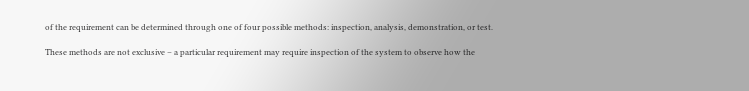of the requirement can be determined through one of four possible methods: inspection, analysis, demonstration, or test.

These methods are not exclusive – a particular requirement may require inspection of the system to observe how the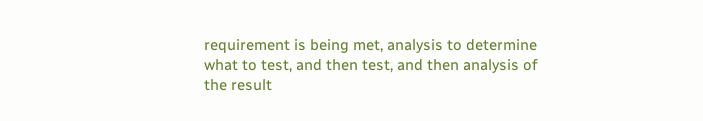requirement is being met, analysis to determine what to test, and then test, and then analysis of the result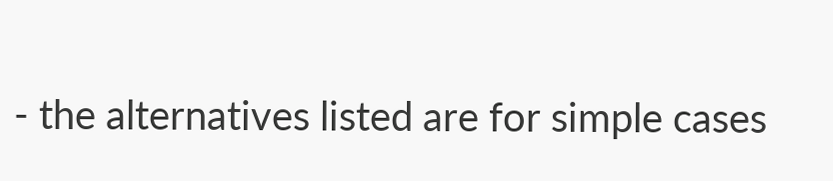- the alternatives listed are for simple cases